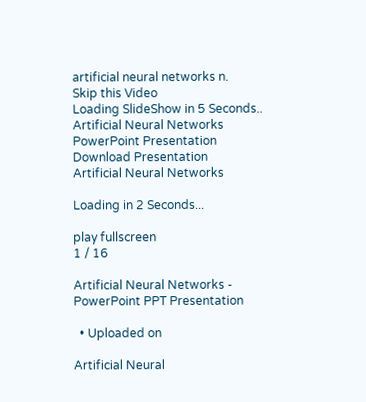artificial neural networks n.
Skip this Video
Loading SlideShow in 5 Seconds..
Artificial Neural Networks PowerPoint Presentation
Download Presentation
Artificial Neural Networks

Loading in 2 Seconds...

play fullscreen
1 / 16

Artificial Neural Networks - PowerPoint PPT Presentation

  • Uploaded on

Artificial Neural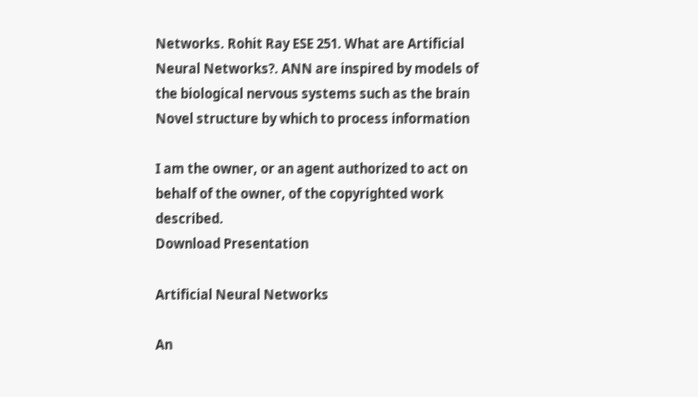Networks. Rohit Ray ESE 251. What are Artificial Neural Networks?. ANN are inspired by models of the biological nervous systems such as the brain Novel structure by which to process information

I am the owner, or an agent authorized to act on behalf of the owner, of the copyrighted work described.
Download Presentation

Artificial Neural Networks

An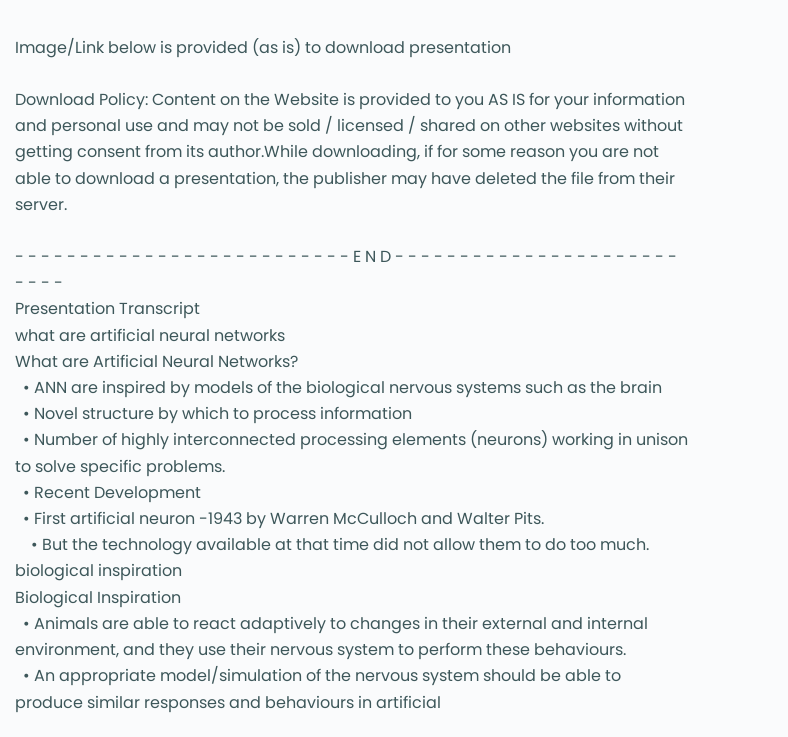Image/Link below is provided (as is) to download presentation

Download Policy: Content on the Website is provided to you AS IS for your information and personal use and may not be sold / licensed / shared on other websites without getting consent from its author.While downloading, if for some reason you are not able to download a presentation, the publisher may have deleted the file from their server.

- - - - - - - - - - - - - - - - - - - - - - - - - - E N D - - - - - - - - - - - - - - - - - - - - - - - - - -
Presentation Transcript
what are artificial neural networks
What are Artificial Neural Networks?
  • ANN are inspired by models of the biological nervous systems such as the brain
  • Novel structure by which to process information
  • Number of highly interconnected processing elements (neurons) working in unison to solve specific problems.
  • Recent Development
  • First artificial neuron -1943 by Warren McCulloch and Walter Pits.
    • But the technology available at that time did not allow them to do too much.
biological inspiration
Biological Inspiration
  • Animals are able to react adaptively to changes in their external and internal environment, and they use their nervous system to perform these behaviours.
  • An appropriate model/simulation of the nervous system should be able to produce similar responses and behaviours in artificial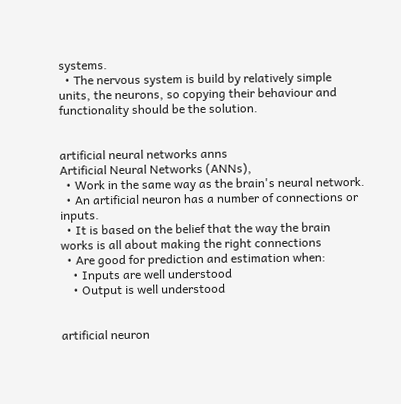systems.
  • The nervous system is build by relatively simple units, the neurons, so copying their behaviour and functionality should be the solution.


artificial neural networks anns
Artificial Neural Networks (ANNs),
  • Work in the same way as the brain's neural network.
  • An artificial neuron has a number of connections or inputs.
  • It is based on the belief that the way the brain works is all about making the right connections
  • Are good for prediction and estimation when:
    • Inputs are well understood
    • Output is well understood


artificial neuron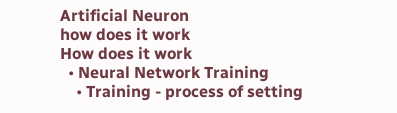Artificial Neuron
how does it work
How does it work
  • Neural Network Training
    • Training - process of setting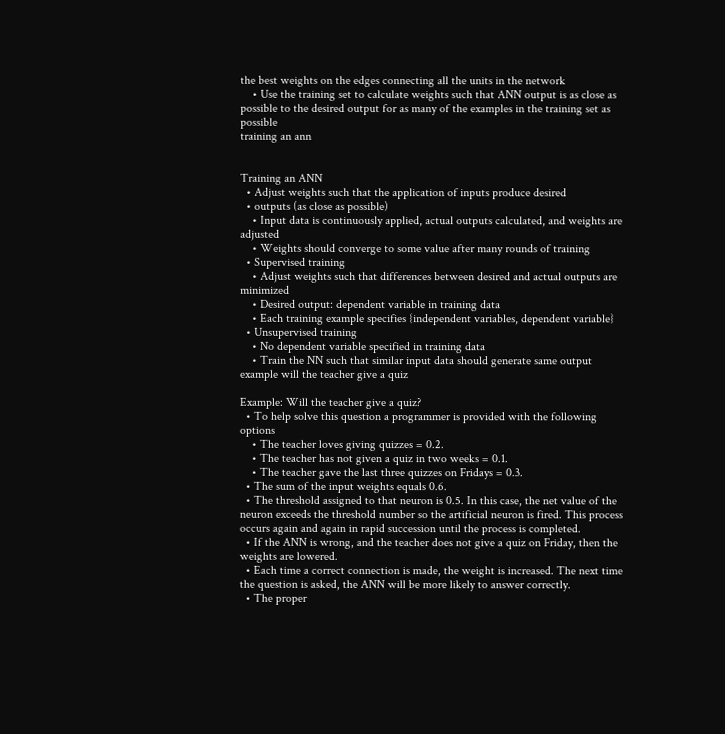the best weights on the edges connecting all the units in the network
    • Use the training set to calculate weights such that ANN output is as close as possible to the desired output for as many of the examples in the training set as possible
training an ann


Training an ANN
  • Adjust weights such that the application of inputs produce desired
  • outputs (as close as possible)
    • Input data is continuously applied, actual outputs calculated, and weights are adjusted
    • Weights should converge to some value after many rounds of training
  • Supervised training
    • Adjust weights such that differences between desired and actual outputs are minimized
    • Desired output: dependent variable in training data
    • Each training example specifies {independent variables, dependent variable}
  • Unsupervised training
    • No dependent variable specified in training data
    • Train the NN such that similar input data should generate same output
example will the teacher give a quiz

Example: Will the teacher give a quiz?
  • To help solve this question a programmer is provided with the following options
    • The teacher loves giving quizzes = 0.2.
    • The teacher has not given a quiz in two weeks = 0.1.
    • The teacher gave the last three quizzes on Fridays = 0.3.
  • The sum of the input weights equals 0.6.
  • The threshold assigned to that neuron is 0.5. In this case, the net value of the neuron exceeds the threshold number so the artificial neuron is fired. This process occurs again and again in rapid succession until the process is completed.
  • If the ANN is wrong, and the teacher does not give a quiz on Friday, then the weights are lowered.
  • Each time a correct connection is made, the weight is increased. The next time the question is asked, the ANN will be more likely to answer correctly.
  • The proper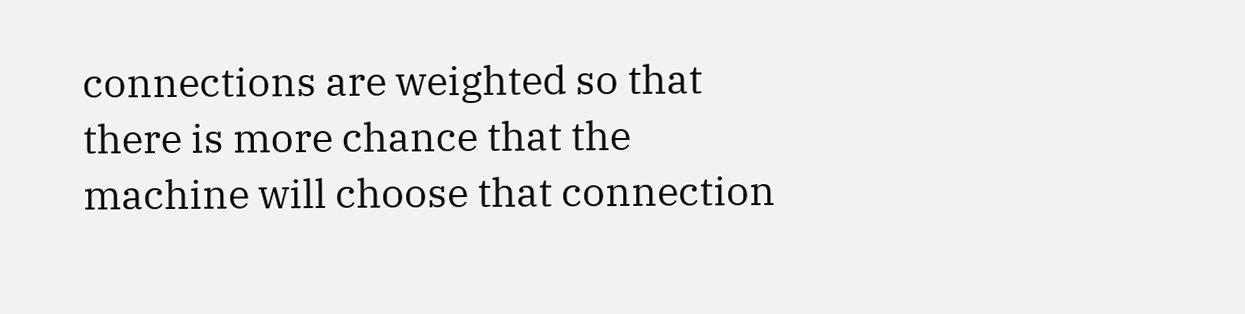connections are weighted so that there is more chance that the machine will choose that connection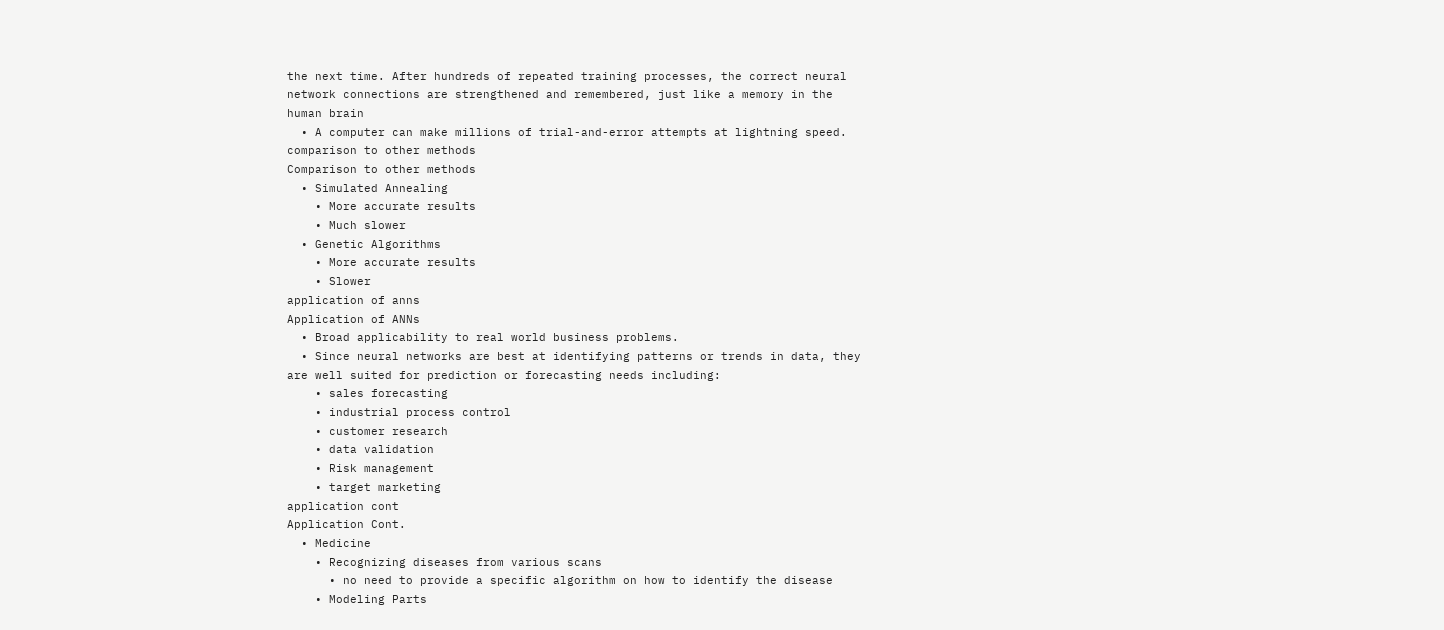the next time. After hundreds of repeated training processes, the correct neural network connections are strengthened and remembered, just like a memory in the human brain
  • A computer can make millions of trial-and-error attempts at lightning speed.
comparison to other methods
Comparison to other methods
  • Simulated Annealing
    • More accurate results
    • Much slower
  • Genetic Algorithms
    • More accurate results
    • Slower
application of anns
Application of ANNs
  • Broad applicability to real world business problems.
  • Since neural networks are best at identifying patterns or trends in data, they are well suited for prediction or forecasting needs including:
    • sales forecasting
    • industrial process control
    • customer research
    • data validation
    • Risk management
    • target marketing
application cont
Application Cont.
  • Medicine
    • Recognizing diseases from various scans
      • no need to provide a specific algorithm on how to identify the disease
    • Modeling Parts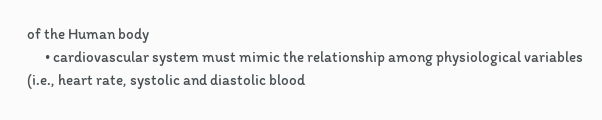of the Human body
      • cardiovascular system must mimic the relationship among physiological variables (i.e., heart rate, systolic and diastolic blood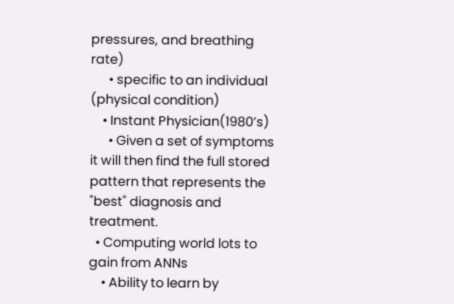pressures, and breathing rate)
      • specific to an individual (physical condition)
    • Instant Physician(1980’s)
      • Given a set of symptoms it will then find the full stored pattern that represents the "best" diagnosis and treatment.
  • Computing world lots to gain from ANNs
    • Ability to learn by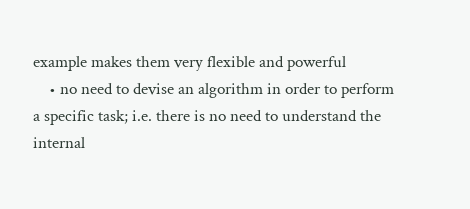example makes them very flexible and powerful
    • no need to devise an algorithm in order to perform a specific task; i.e. there is no need to understand the internal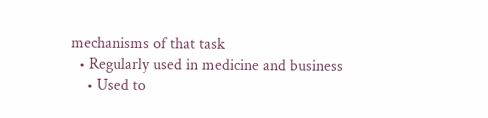mechanisms of that task
  • Regularly used in medicine and business
    • Used to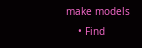make models
    • Find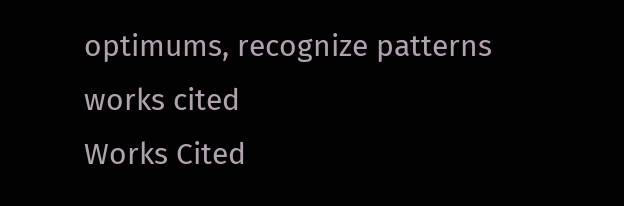optimums, recognize patterns
works cited
Works Cited